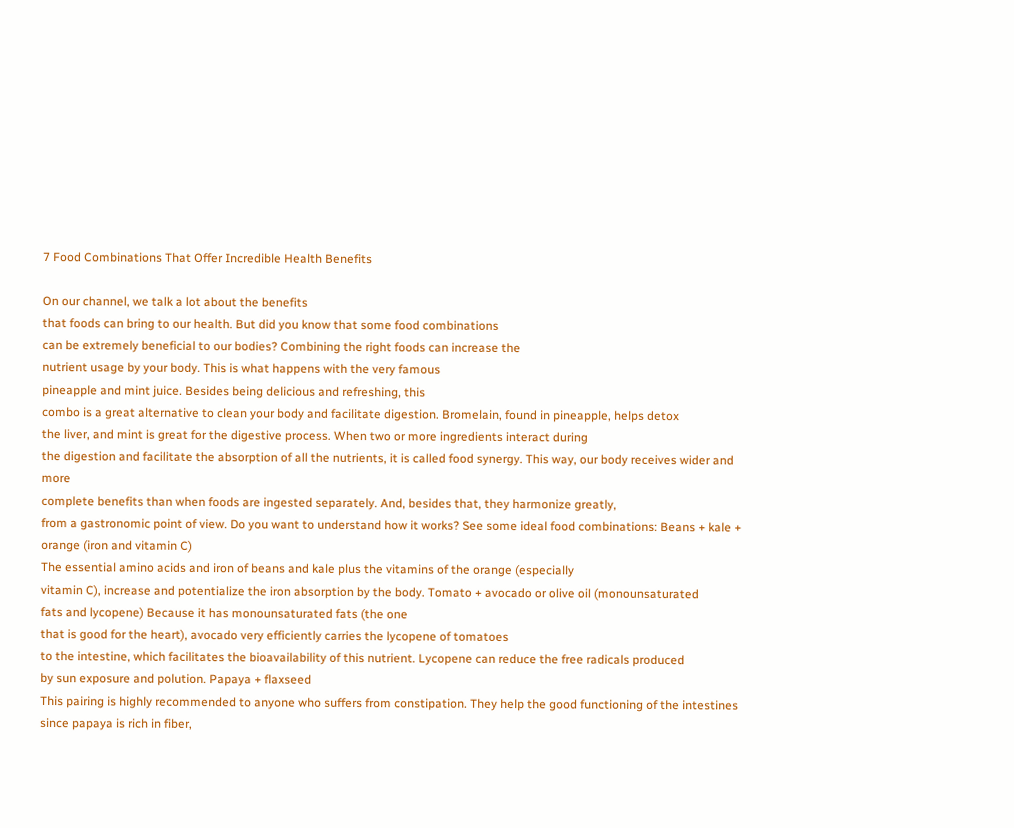7 Food Combinations That Offer Incredible Health Benefits

On our channel, we talk a lot about the benefits
that foods can bring to our health. But did you know that some food combinations
can be extremely beneficial to our bodies? Combining the right foods can increase the
nutrient usage by your body. This is what happens with the very famous
pineapple and mint juice. Besides being delicious and refreshing, this
combo is a great alternative to clean your body and facilitate digestion. Bromelain, found in pineapple, helps detox
the liver, and mint is great for the digestive process. When two or more ingredients interact during
the digestion and facilitate the absorption of all the nutrients, it is called food synergy. This way, our body receives wider and more
complete benefits than when foods are ingested separately. And, besides that, they harmonize greatly,
from a gastronomic point of view. Do you want to understand how it works? See some ideal food combinations: Beans + kale + orange (iron and vitamin C)
The essential amino acids and iron of beans and kale plus the vitamins of the orange (especially
vitamin C), increase and potentialize the iron absorption by the body. Tomato + avocado or olive oil (monounsaturated
fats and lycopene) Because it has monounsaturated fats (the one
that is good for the heart), avocado very efficiently carries the lycopene of tomatoes
to the intestine, which facilitates the bioavailability of this nutrient. Lycopene can reduce the free radicals produced
by sun exposure and polution. Papaya + flaxseed
This pairing is highly recommended to anyone who suffers from constipation. They help the good functioning of the intestines
since papaya is rich in fiber,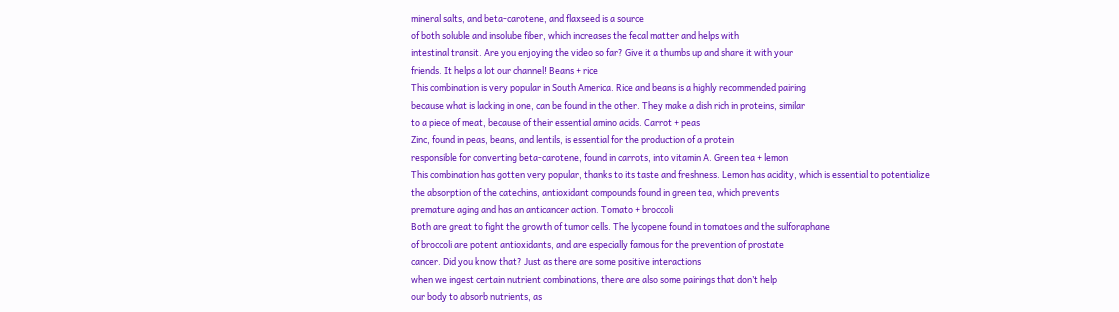mineral salts, and beta-carotene, and flaxseed is a source
of both soluble and insolube fiber, which increases the fecal matter and helps with
intestinal transit. Are you enjoying the video so far? Give it a thumbs up and share it with your
friends. It helps a lot our channel! Beans + rice
This combination is very popular in South America. Rice and beans is a highly recommended pairing
because what is lacking in one, can be found in the other. They make a dish rich in proteins, similar
to a piece of meat, because of their essential amino acids. Carrot + peas
Zinc, found in peas, beans, and lentils, is essential for the production of a protein
responsible for converting beta-carotene, found in carrots, into vitamin A. Green tea + lemon
This combination has gotten very popular, thanks to its taste and freshness. Lemon has acidity, which is essential to potentialize
the absorption of the catechins, antioxidant compounds found in green tea, which prevents
premature aging and has an anticancer action. Tomato + broccoli
Both are great to fight the growth of tumor cells. The lycopene found in tomatoes and the sulforaphane
of broccoli are potent antioxidants, and are especially famous for the prevention of prostate
cancer. Did you know that? Just as there are some positive interactions
when we ingest certain nutrient combinations, there are also some pairings that don’t help
our body to absorb nutrients, as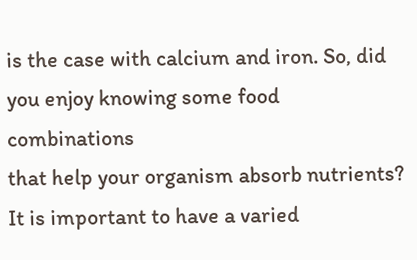is the case with calcium and iron. So, did you enjoy knowing some food combinations
that help your organism absorb nutrients? It is important to have a varied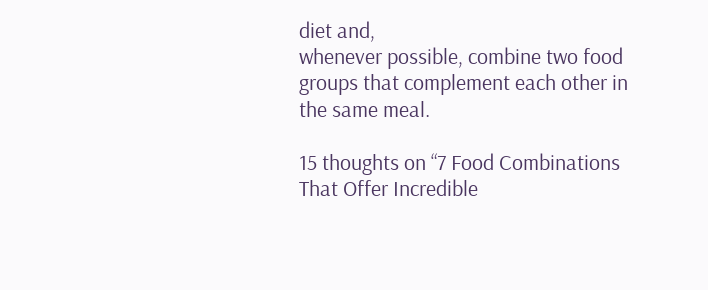diet and,
whenever possible, combine two food groups that complement each other in the same meal.

15 thoughts on “7 Food Combinations That Offer Incredible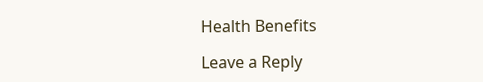Health Benefits

Leave a Reply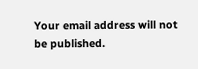Your email address will not be published.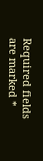Required fields are marked *